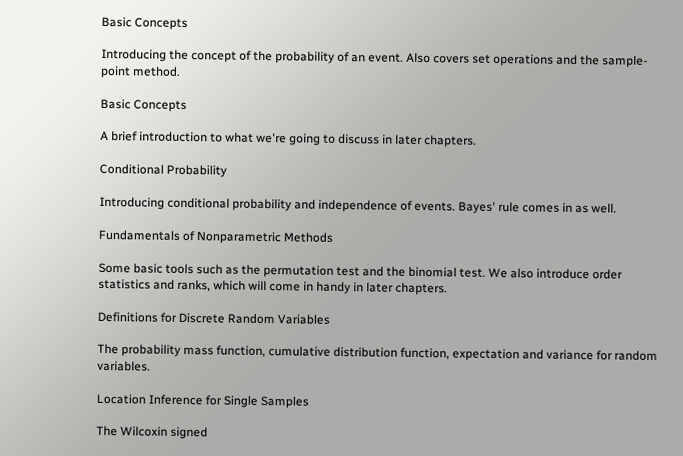Basic Concepts

Introducing the concept of the probability of an event. Also covers set operations and the sample-point method.

Basic Concepts

A brief introduction to what we're going to discuss in later chapters.

Conditional Probability

Introducing conditional probability and independence of events. Bayes' rule comes in as well.

Fundamentals of Nonparametric Methods

Some basic tools such as the permutation test and the binomial test. We also introduce order statistics and ranks, which will come in handy in later chapters.

Definitions for Discrete Random Variables

The probability mass function, cumulative distribution function, expectation and variance for random variables.

Location Inference for Single Samples

The Wilcoxin signed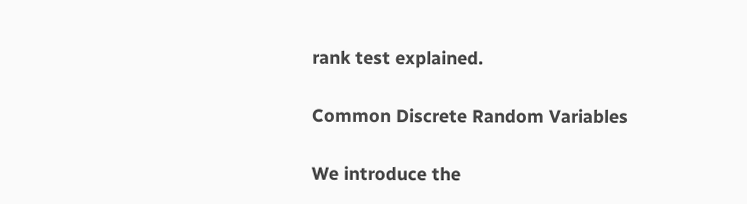rank test explained.

Common Discrete Random Variables

We introduce the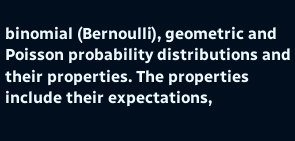binomial (Bernoulli), geometric and Poisson probability distributions and their properties. The properties include their expectations,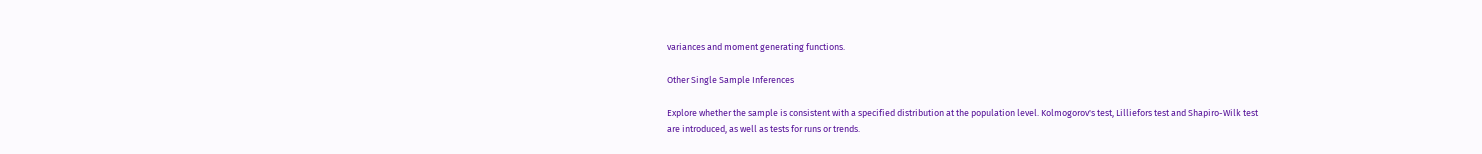variances and moment generating functions.

Other Single Sample Inferences

Explore whether the sample is consistent with a specified distribution at the population level. Kolmogorov's test, Lilliefors test and Shapiro-Wilk test are introduced, as well as tests for runs or trends.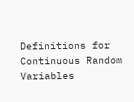Definitions for Continuous Random Variables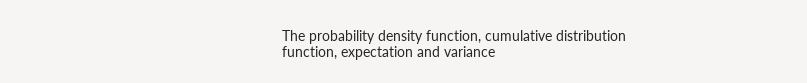The probability density function, cumulative distribution function, expectation and variance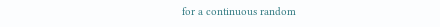for a continuous random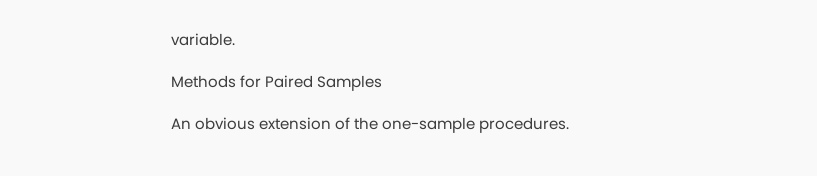variable.

Methods for Paired Samples

An obvious extension of the one-sample procedures.